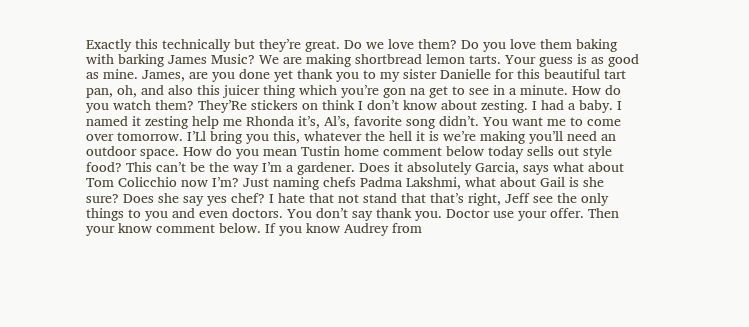Exactly this technically but they’re great. Do we love them? Do you love them baking with barking James Music? We are making shortbread lemon tarts. Your guess is as good as mine. James, are you done yet thank you to my sister Danielle for this beautiful tart pan, oh, and also this juicer thing which you’re gon na get to see in a minute. How do you watch them? They’Re stickers on think I don’t know about zesting. I had a baby. I named it zesting help me Rhonda it’s, Al’s, favorite song didn’t. You want me to come over tomorrow. I’Ll bring you this, whatever the hell it is we’re making you’ll need an outdoor space. How do you mean Tustin home comment below today sells out style food? This can’t be the way I’m a gardener. Does it absolutely Garcia, says what about Tom Colicchio now I’m? Just naming chefs Padma Lakshmi, what about Gail is she sure? Does she say yes chef? I hate that not stand that that’s right, Jeff see the only things to you and even doctors. You don’t say thank you. Doctor use your offer. Then your know comment below. If you know Audrey from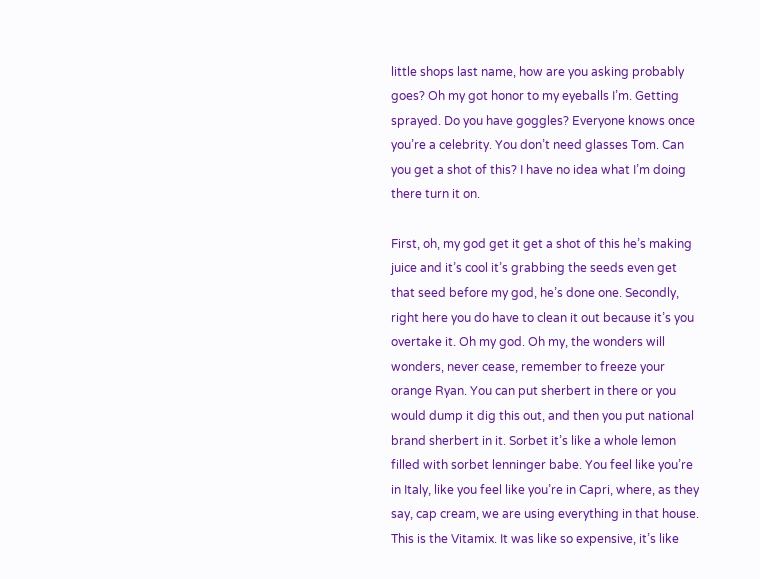little shops last name, how are you asking probably goes? Oh my got honor to my eyeballs I’m. Getting sprayed. Do you have goggles? Everyone knows once you’re a celebrity. You don’t need glasses Tom. Can you get a shot of this? I have no idea what I’m doing there turn it on.

First, oh, my god get it get a shot of this he’s making juice and it’s cool it’s grabbing the seeds even get that seed before my god, he’s done one. Secondly, right here you do have to clean it out because it’s you overtake it. Oh my god. Oh my, the wonders will wonders, never cease, remember to freeze your orange Ryan. You can put sherbert in there or you would dump it dig this out, and then you put national brand sherbert in it. Sorbet it’s like a whole lemon filled with sorbet lenninger babe. You feel like you’re in Italy, like you feel like you’re in Capri, where, as they say, cap cream, we are using everything in that house. This is the Vitamix. It was like so expensive, it’s like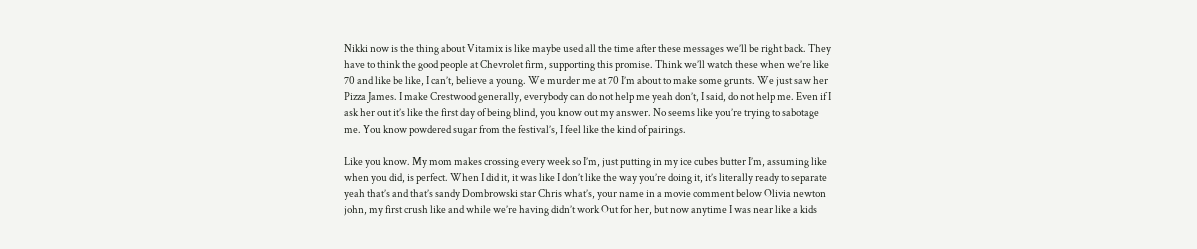Nikki now is the thing about Vitamix is like maybe used all the time after these messages we’ll be right back. They have to think the good people at Chevrolet firm, supporting this promise. Think we’ll watch these when we’re like 70 and like be like, I can’t, believe a young. We murder me at 70 I’m about to make some grunts. We just saw her Pizza James. I make Crestwood generally, everybody can do not help me yeah don’t, I said, do not help me. Even if I ask her out it’s like the first day of being blind, you know out my answer. No seems like you’re trying to sabotage me. You know powdered sugar from the festival’s, I feel like the kind of pairings.

Like you know. My mom makes crossing every week so I’m, just putting in my ice cubes butter I’m, assuming like when you did, is perfect. When I did it, it was like I don’t like the way you’re doing it, it’s literally ready to separate yeah that’s and that’s sandy Dombrowski star Chris what’s, your name in a movie comment below Olivia newton john, my first crush like and while we’re having didn’t work Out for her, but now anytime I was near like a kids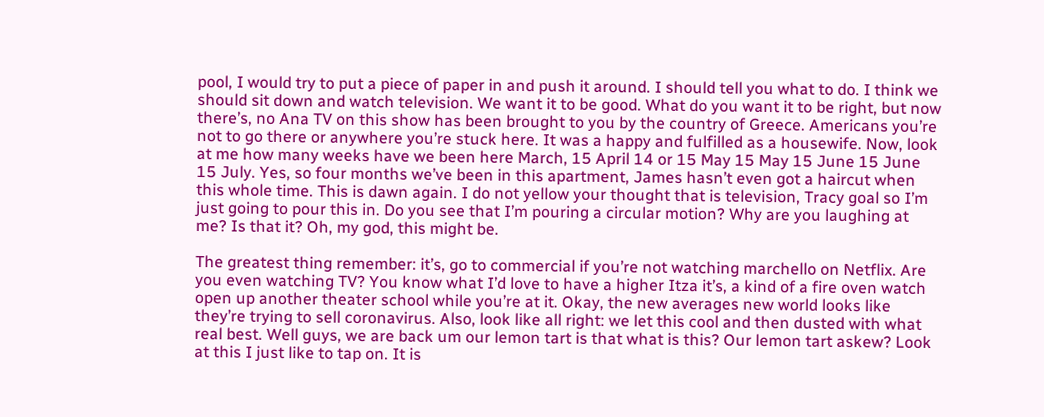pool, I would try to put a piece of paper in and push it around. I should tell you what to do. I think we should sit down and watch television. We want it to be good. What do you want it to be right, but now there’s, no Ana TV on this show has been brought to you by the country of Greece. Americans you’re not to go there or anywhere you’re stuck here. It was a happy and fulfilled as a housewife. Now, look at me how many weeks have we been here March, 15 April 14 or 15 May 15 May 15 June 15 June 15 July. Yes, so four months we’ve been in this apartment, James hasn’t even got a haircut when this whole time. This is dawn again. I do not yellow your thought that is television, Tracy goal so I’m just going to pour this in. Do you see that I’m pouring a circular motion? Why are you laughing at me? Is that it? Oh, my god, this might be.

The greatest thing remember: it’s, go to commercial if you’re not watching marchello on Netflix. Are you even watching TV? You know what I’d love to have a higher Itza it’s, a kind of a fire oven watch open up another theater school while you’re at it. Okay, the new averages new world looks like they’re trying to sell coronavirus. Also, look like all right: we let this cool and then dusted with what real best. Well guys, we are back um our lemon tart is that what is this? Our lemon tart askew? Look at this I just like to tap on. It is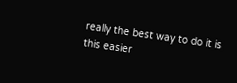really the best way to do it is this easier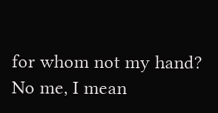for whom not my hand? No me, I mean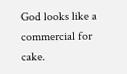God looks like a commercial for cake.